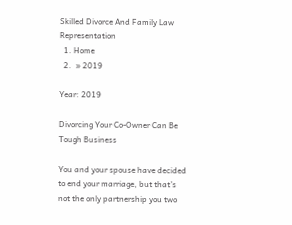Skilled Divorce And Family Law Representation
  1. Home
  2.  » 2019

Year: 2019

Divorcing Your Co-Owner Can Be Tough Business

You and your spouse have decided to end your marriage, but that’s not the only partnership you two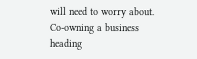will need to worry about. Co-owning a business heading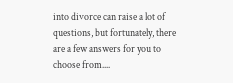into divorce can raise a lot of questions, but fortunately, there are a few answers for you to choose from....